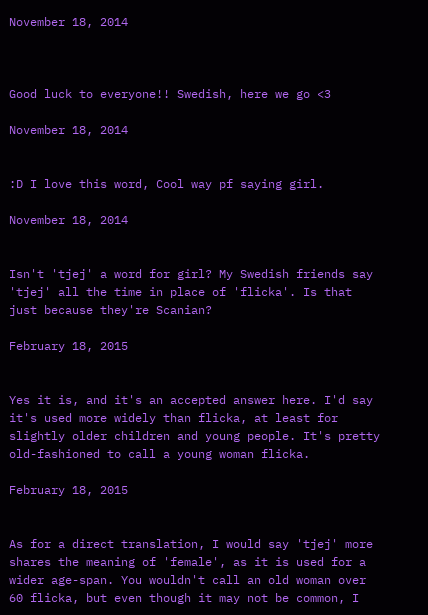November 18, 2014



Good luck to everyone!! Swedish, here we go <3

November 18, 2014


:D I love this word, Cool way pf saying girl.

November 18, 2014


Isn't 'tjej' a word for girl? My Swedish friends say 'tjej' all the time in place of 'flicka'. Is that just because they're Scanian?

February 18, 2015


Yes it is, and it's an accepted answer here. I'd say it's used more widely than flicka, at least for slightly older children and young people. It's pretty old-fashioned to call a young woman flicka.

February 18, 2015


As for a direct translation, I would say 'tjej' more shares the meaning of 'female', as it is used for a wider age-span. You wouldn't call an old woman over 60 flicka, but even though it may not be common, I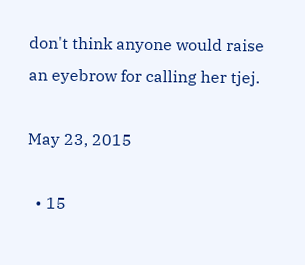don't think anyone would raise an eyebrow for calling her tjej.

May 23, 2015

  • 15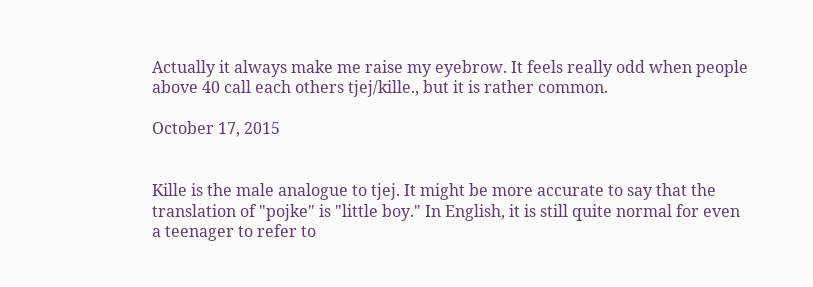Actually it always make me raise my eyebrow. It feels really odd when people above 40 call each others tjej/kille., but it is rather common.

October 17, 2015


Kille is the male analogue to tjej. It might be more accurate to say that the translation of "pojke" is "little boy." In English, it is still quite normal for even a teenager to refer to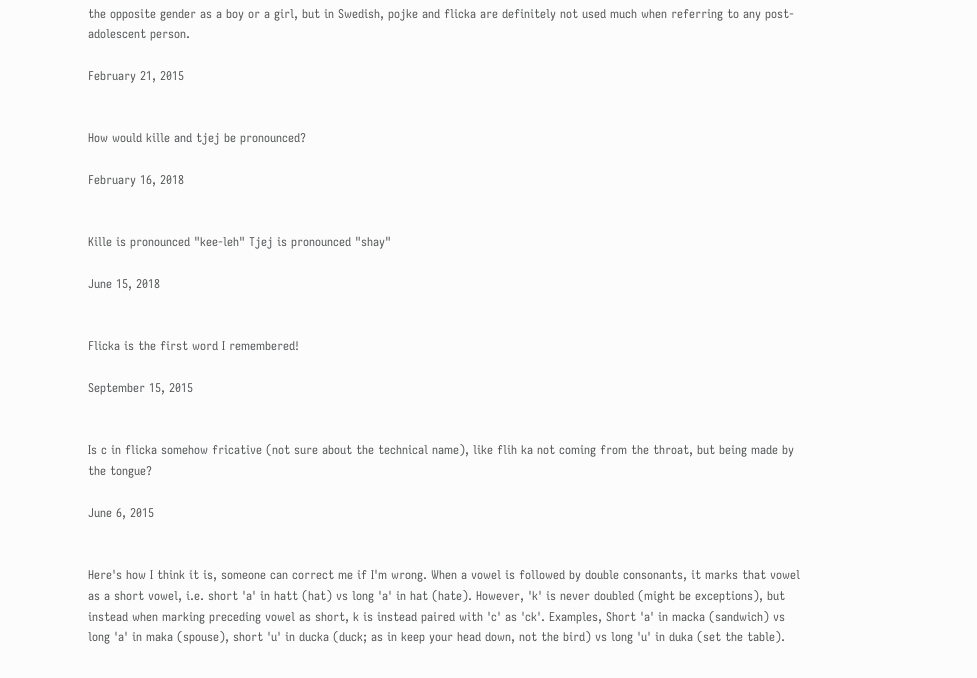the opposite gender as a boy or a girl, but in Swedish, pojke and flicka are definitely not used much when referring to any post-adolescent person.

February 21, 2015


How would kille and tjej be pronounced?

February 16, 2018


Kille is pronounced "kee-leh" Tjej is pronounced "shay"

June 15, 2018


Flicka is the first word I remembered!

September 15, 2015


Is c in flicka somehow fricative (not sure about the technical name), like flih ka not coming from the throat, but being made by the tongue?

June 6, 2015


Here's how I think it is, someone can correct me if I'm wrong. When a vowel is followed by double consonants, it marks that vowel as a short vowel, i.e. short 'a' in hatt (hat) vs long 'a' in hat (hate). However, 'k' is never doubled (might be exceptions), but instead when marking preceding vowel as short, k is instead paired with 'c' as 'ck'. Examples, Short 'a' in macka (sandwich) vs long 'a' in maka (spouse), short 'u' in ducka (duck; as in keep your head down, not the bird) vs long 'u' in duka (set the table).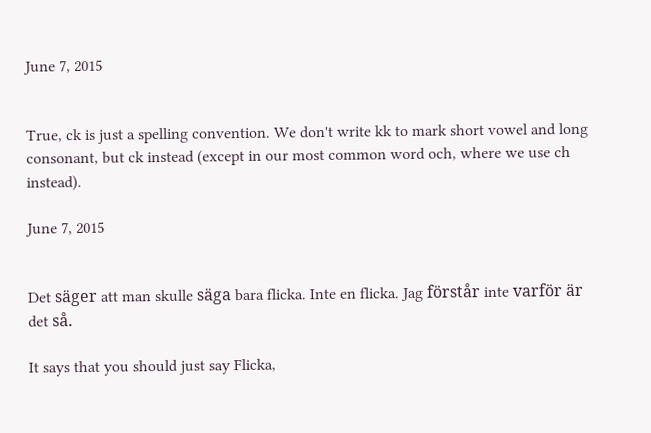June 7, 2015


True, ck is just a spelling convention. We don't write kk to mark short vowel and long consonant, but ck instead (except in our most common word och, where we use ch instead).

June 7, 2015


Det säger att man skulle säga bara flicka. Inte en flicka. Jag förstår inte varför är det så.

It says that you should just say Flicka,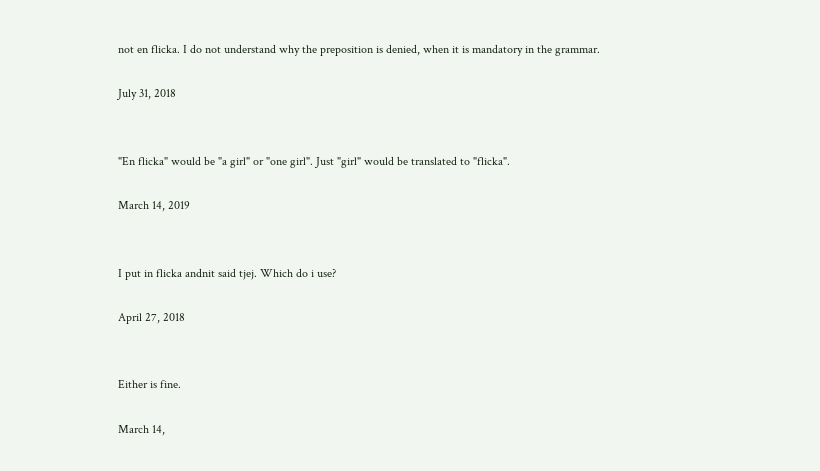not en flicka. I do not understand why the preposition is denied, when it is mandatory in the grammar.

July 31, 2018


"En flicka" would be "a girl" or "one girl". Just "girl" would be translated to "flicka".

March 14, 2019


I put in flicka andnit said tjej. Which do i use?

April 27, 2018


Either is fine.

March 14,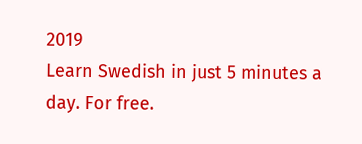2019
Learn Swedish in just 5 minutes a day. For free.